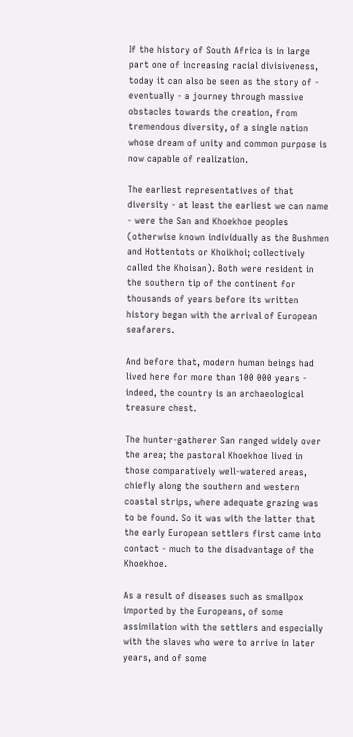If the history of South Africa is in large part one of increasing racial divisiveness, today it can also be seen as the story of - eventually - a journey through massive obstacles towards the creation, from tremendous diversity, of a single nation whose dream of unity and common purpose is now capable of realization.

The earliest representatives of that diversity - at least the earliest we can name - were the San and Khoekhoe peoples (otherwise known individually as the Bushmen and Hottentots or Khoikhoi; collectively called the Khoisan). Both were resident in the southern tip of the continent for thousands of years before its written history began with the arrival of European seafarers.

And before that, modern human beings had lived here for more than 100 000 years - indeed, the country is an archaeological treasure chest.

The hunter-gatherer San ranged widely over the area; the pastoral Khoekhoe lived in those comparatively well-watered areas, chiefly along the southern and western coastal strips, where adequate grazing was to be found. So it was with the latter that the early European settlers first came into contact - much to the disadvantage of the Khoekhoe.

As a result of diseases such as smallpox imported by the Europeans, of some assimilation with the settlers and especially with the slaves who were to arrive in later years, and of some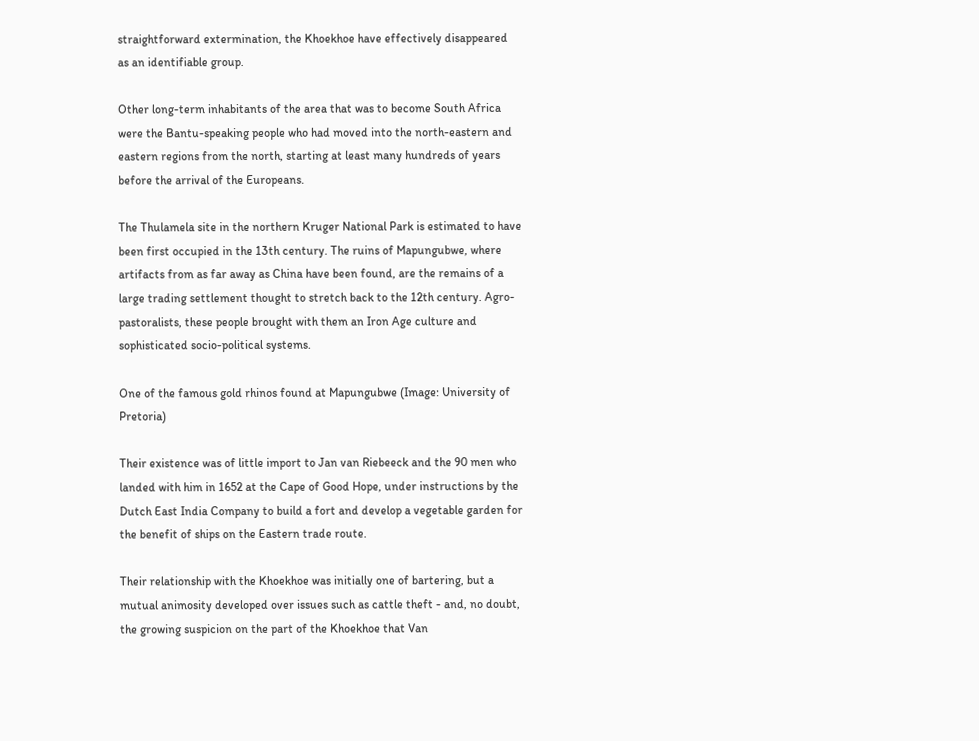straightforward extermination, the Khoekhoe have effectively disappeared as an identifiable group.

Other long-term inhabitants of the area that was to become South Africa were the Bantu-speaking people who had moved into the north-eastern and eastern regions from the north, starting at least many hundreds of years before the arrival of the Europeans.

The Thulamela site in the northern Kruger National Park is estimated to have been first occupied in the 13th century. The ruins of Mapungubwe, where artifacts from as far away as China have been found, are the remains of a large trading settlement thought to stretch back to the 12th century. Agro-pastoralists, these people brought with them an Iron Age culture and sophisticated socio-political systems.

One of the famous gold rhinos found at Mapungubwe (Image: University of Pretoria)

Their existence was of little import to Jan van Riebeeck and the 90 men who landed with him in 1652 at the Cape of Good Hope, under instructions by the Dutch East India Company to build a fort and develop a vegetable garden for the benefit of ships on the Eastern trade route.

Their relationship with the Khoekhoe was initially one of bartering, but a mutual animosity developed over issues such as cattle theft - and, no doubt, the growing suspicion on the part of the Khoekhoe that Van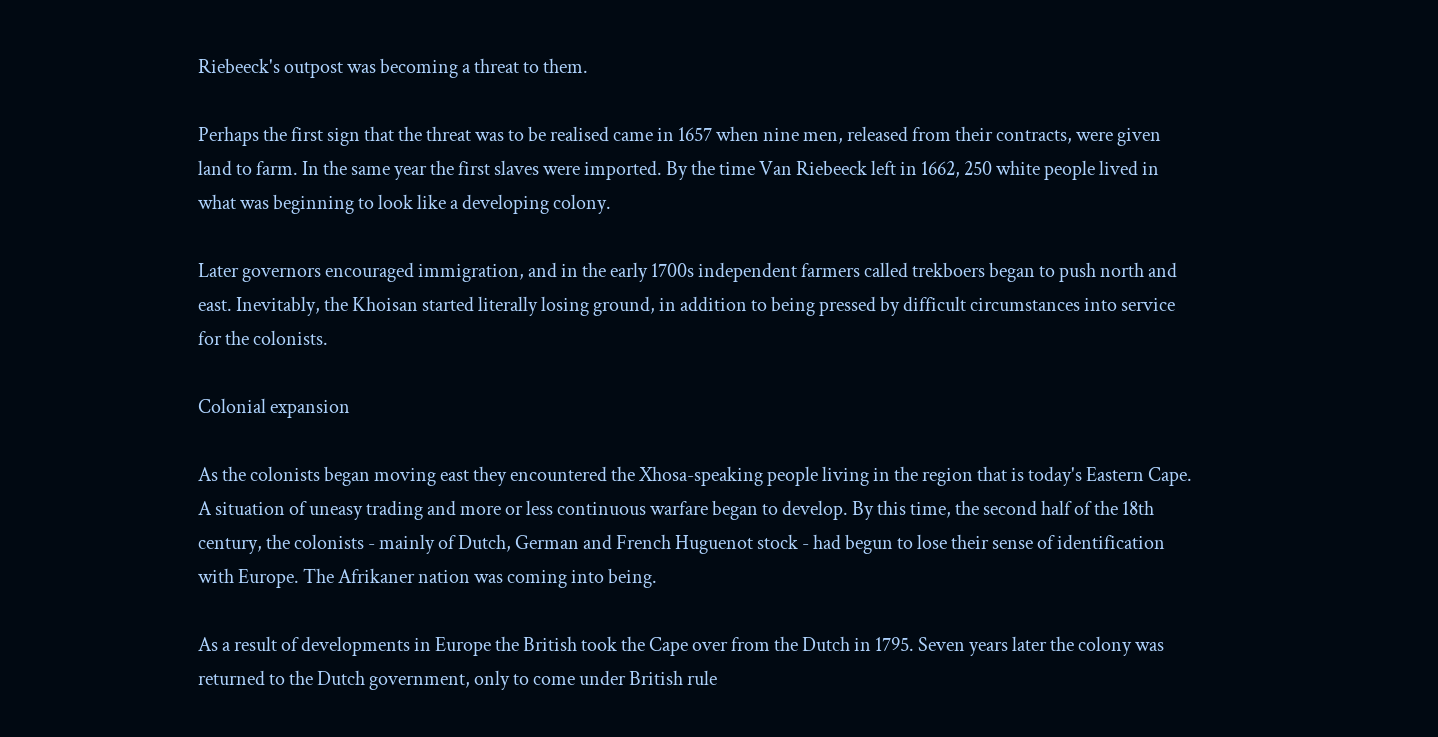Riebeeck's outpost was becoming a threat to them.

Perhaps the first sign that the threat was to be realised came in 1657 when nine men, released from their contracts, were given land to farm. In the same year the first slaves were imported. By the time Van Riebeeck left in 1662, 250 white people lived in what was beginning to look like a developing colony.

Later governors encouraged immigration, and in the early 1700s independent farmers called trekboers began to push north and east. Inevitably, the Khoisan started literally losing ground, in addition to being pressed by difficult circumstances into service for the colonists.

Colonial expansion

As the colonists began moving east they encountered the Xhosa-speaking people living in the region that is today's Eastern Cape. A situation of uneasy trading and more or less continuous warfare began to develop. By this time, the second half of the 18th century, the colonists - mainly of Dutch, German and French Huguenot stock - had begun to lose their sense of identification with Europe. The Afrikaner nation was coming into being.

As a result of developments in Europe the British took the Cape over from the Dutch in 1795. Seven years later the colony was returned to the Dutch government, only to come under British rule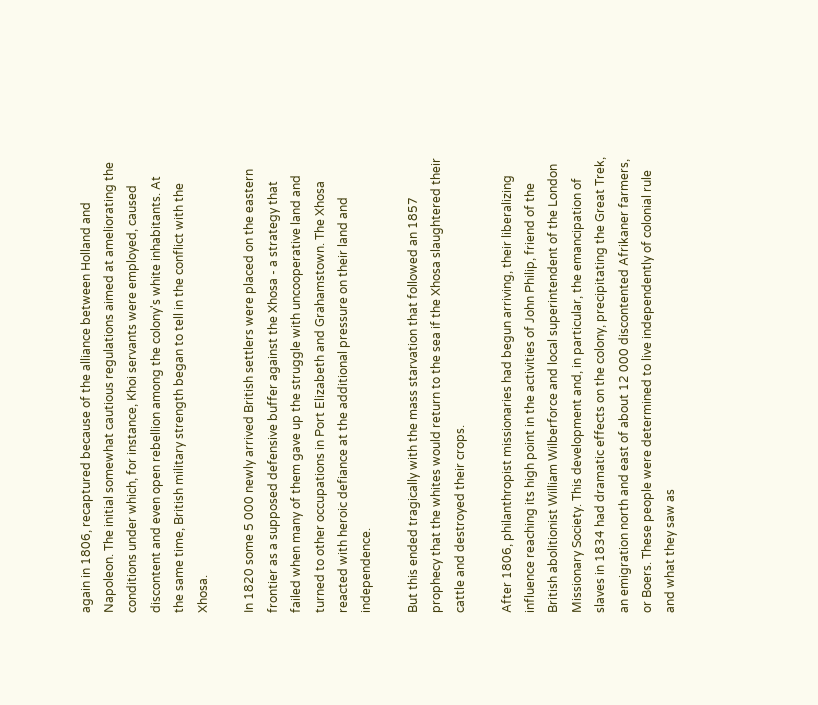again in 1806, recaptured because of the alliance between Holland and Napoleon. The initial somewhat cautious regulations aimed at ameliorating the conditions under which, for instance, Khoi servants were employed, caused discontent and even open rebellion among the colony's white inhabitants. At the same time, British military strength began to tell in the conflict with the Xhosa.

In 1820 some 5 000 newly arrived British settlers were placed on the eastern frontier as a supposed defensive buffer against the Xhosa - a strategy that failed when many of them gave up the struggle with uncooperative land and turned to other occupations in Port Elizabeth and Grahamstown. The Xhosa reacted with heroic defiance at the additional pressure on their land and independence.

But this ended tragically with the mass starvation that followed an 1857 prophecy that the whites would return to the sea if the Xhosa slaughtered their cattle and destroyed their crops.

After 1806, philanthropist missionaries had begun arriving, their liberalizing influence reaching its high point in the activities of John Philip, friend of the British abolitionist William Wilberforce and local superintendent of the London Missionary Society. This development and, in particular, the emancipation of slaves in 1834 had dramatic effects on the colony, precipitating the Great Trek, an emigration north and east of about 12 000 discontented Afrikaner farmers, or Boers. These people were determined to live independently of colonial rule and what they saw as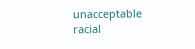unacceptable racial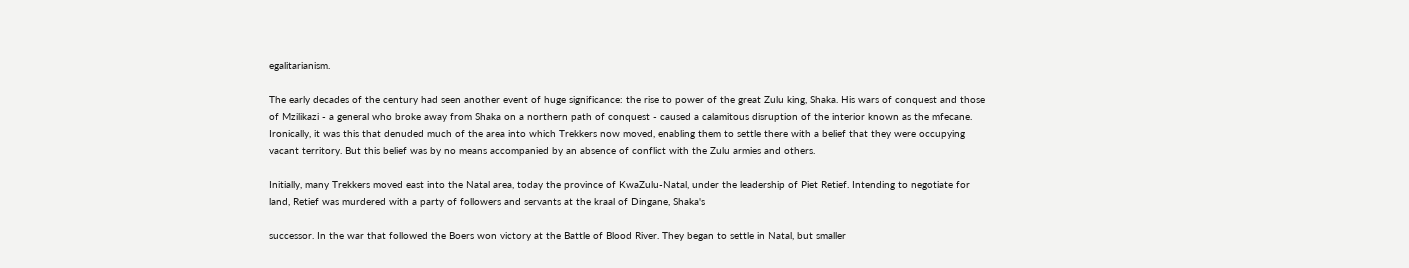egalitarianism.

The early decades of the century had seen another event of huge significance: the rise to power of the great Zulu king, Shaka. His wars of conquest and those of Mzilikazi - a general who broke away from Shaka on a northern path of conquest - caused a calamitous disruption of the interior known as the mfecane. Ironically, it was this that denuded much of the area into which Trekkers now moved, enabling them to settle there with a belief that they were occupying vacant territory. But this belief was by no means accompanied by an absence of conflict with the Zulu armies and others.

Initially, many Trekkers moved east into the Natal area, today the province of KwaZulu-Natal, under the leadership of Piet Retief. Intending to negotiate for land, Retief was murdered with a party of followers and servants at the kraal of Dingane, Shaka's

successor. In the war that followed the Boers won victory at the Battle of Blood River. They began to settle in Natal, but smaller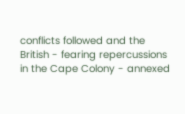conflicts followed and the British - fearing repercussions in the Cape Colony - annexed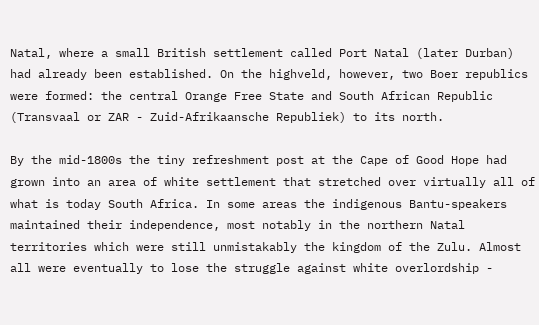Natal, where a small British settlement called Port Natal (later Durban) had already been established. On the highveld, however, two Boer republics were formed: the central Orange Free State and South African Republic (Transvaal or ZAR - Zuid-Afrikaansche Republiek) to its north.

By the mid-1800s the tiny refreshment post at the Cape of Good Hope had grown into an area of white settlement that stretched over virtually all of what is today South Africa. In some areas the indigenous Bantu-speakers maintained their independence, most notably in the northern Natal territories which were still unmistakably the kingdom of the Zulu. Almost all were eventually to lose the struggle against white overlordship -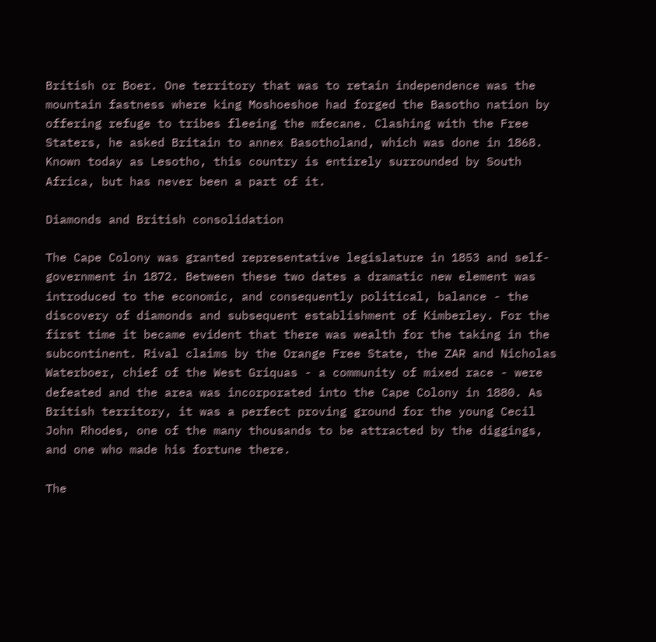British or Boer. One territory that was to retain independence was the mountain fastness where king Moshoeshoe had forged the Basotho nation by offering refuge to tribes fleeing the mfecane. Clashing with the Free Staters, he asked Britain to annex Basotholand, which was done in 1868. Known today as Lesotho, this country is entirely surrounded by South Africa, but has never been a part of it.

Diamonds and British consolidation

The Cape Colony was granted representative legislature in 1853 and self-government in 1872. Between these two dates a dramatic new element was introduced to the economic, and consequently political, balance - the discovery of diamonds and subsequent establishment of Kimberley. For the first time it became evident that there was wealth for the taking in the subcontinent. Rival claims by the Orange Free State, the ZAR and Nicholas Waterboer, chief of the West Griquas - a community of mixed race - were defeated and the area was incorporated into the Cape Colony in 1880. As British territory, it was a perfect proving ground for the young Cecil John Rhodes, one of the many thousands to be attracted by the diggings, and one who made his fortune there.

The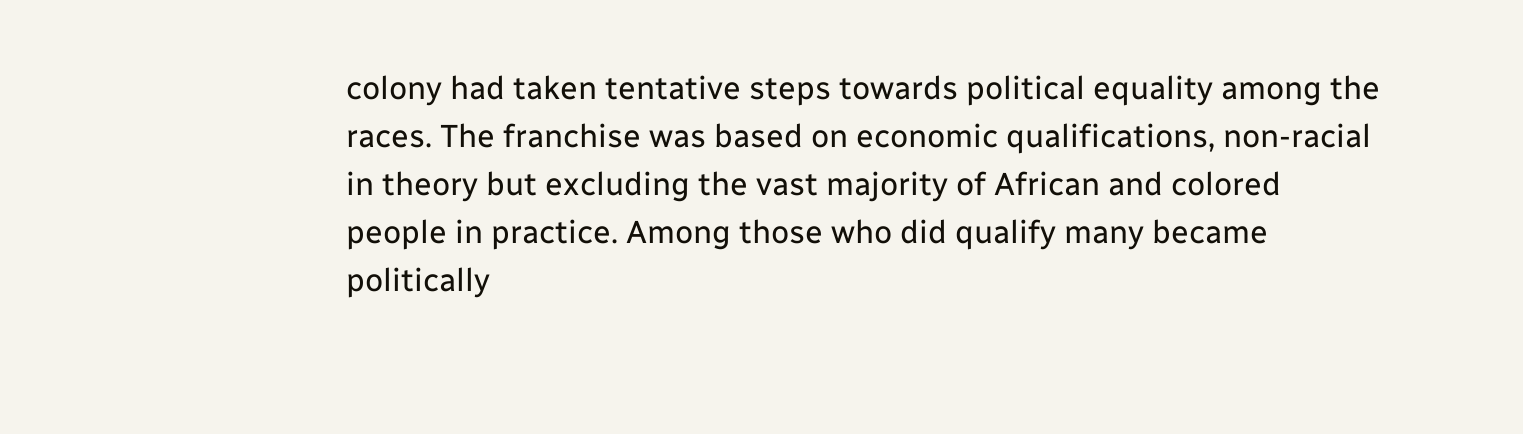colony had taken tentative steps towards political equality among the races. The franchise was based on economic qualifications, non-racial in theory but excluding the vast majority of African and colored people in practice. Among those who did qualify many became politically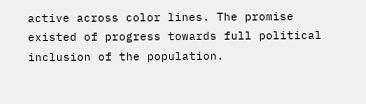active across color lines. The promise existed of progress towards full political inclusion of the population.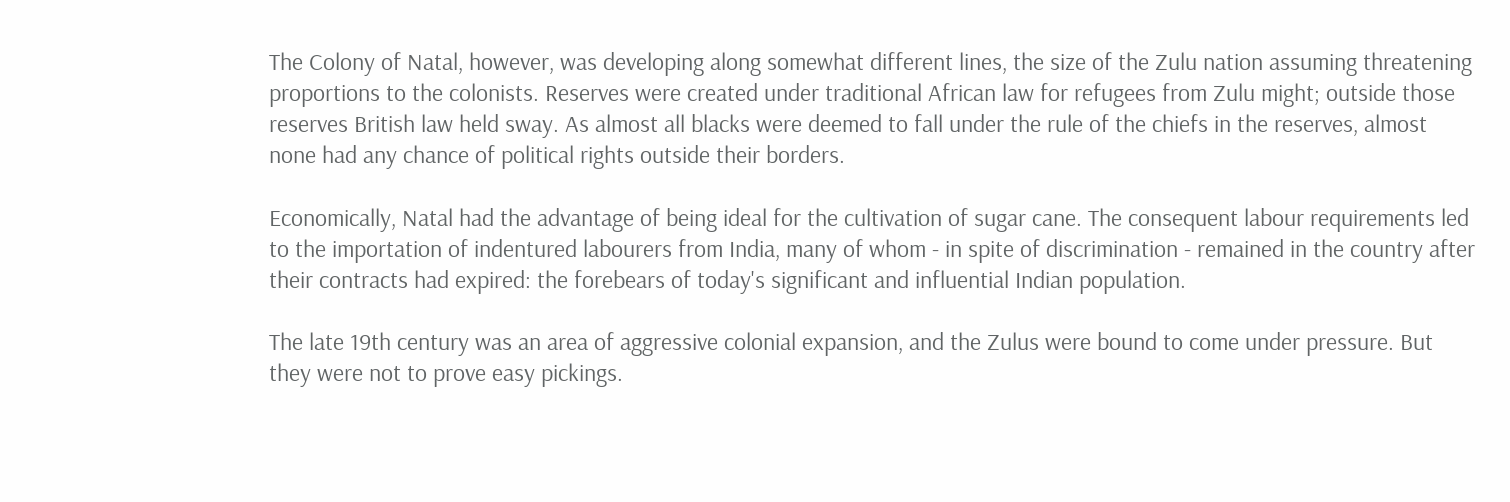The Colony of Natal, however, was developing along somewhat different lines, the size of the Zulu nation assuming threatening proportions to the colonists. Reserves were created under traditional African law for refugees from Zulu might; outside those reserves British law held sway. As almost all blacks were deemed to fall under the rule of the chiefs in the reserves, almost none had any chance of political rights outside their borders.

Economically, Natal had the advantage of being ideal for the cultivation of sugar cane. The consequent labour requirements led to the importation of indentured labourers from India, many of whom - in spite of discrimination - remained in the country after their contracts had expired: the forebears of today's significant and influential Indian population.

The late 19th century was an area of aggressive colonial expansion, and the Zulus were bound to come under pressure. But they were not to prove easy pickings.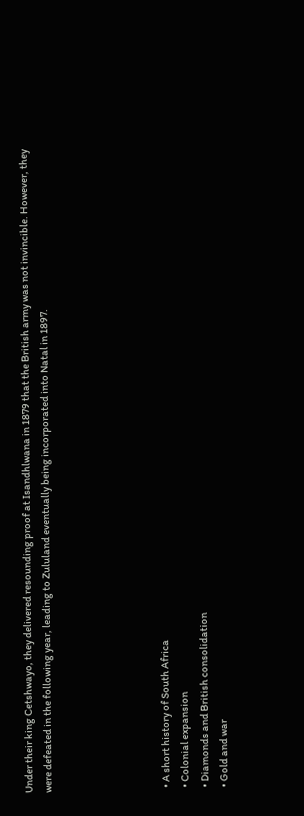Under their king Cetshwayo, they delivered resounding proof at Isandhlwana in 1879 that the British army was not invincible. However, they were defeated in the following year, leading to Zululand eventually being incorporated into Natal in 1897.





  • A short history of South Africa
  • Colonial expansion
  • Diamonds and British consolidation
  • Gold and war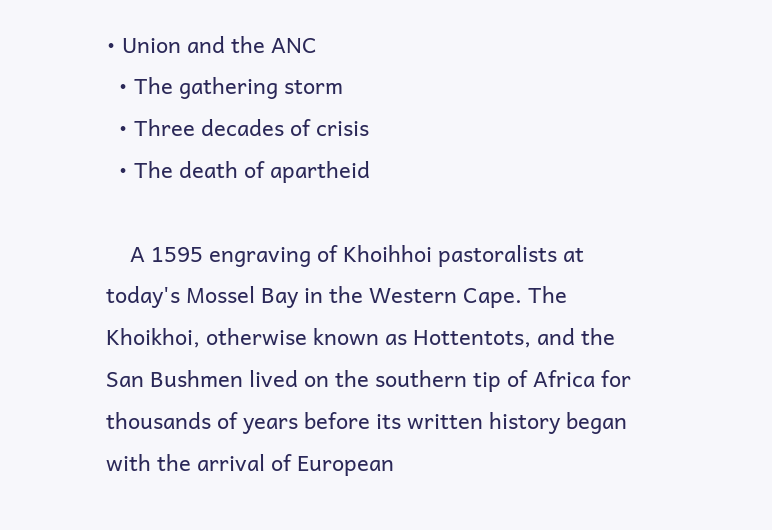• Union and the ANC
  • The gathering storm
  • Three decades of crisis
  • The death of apartheid

    A 1595 engraving of Khoihhoi pastoralists at today's Mossel Bay in the Western Cape. The Khoikhoi, otherwise known as Hottentots, and the San Bushmen lived on the southern tip of Africa for thousands of years before its written history began with the arrival of European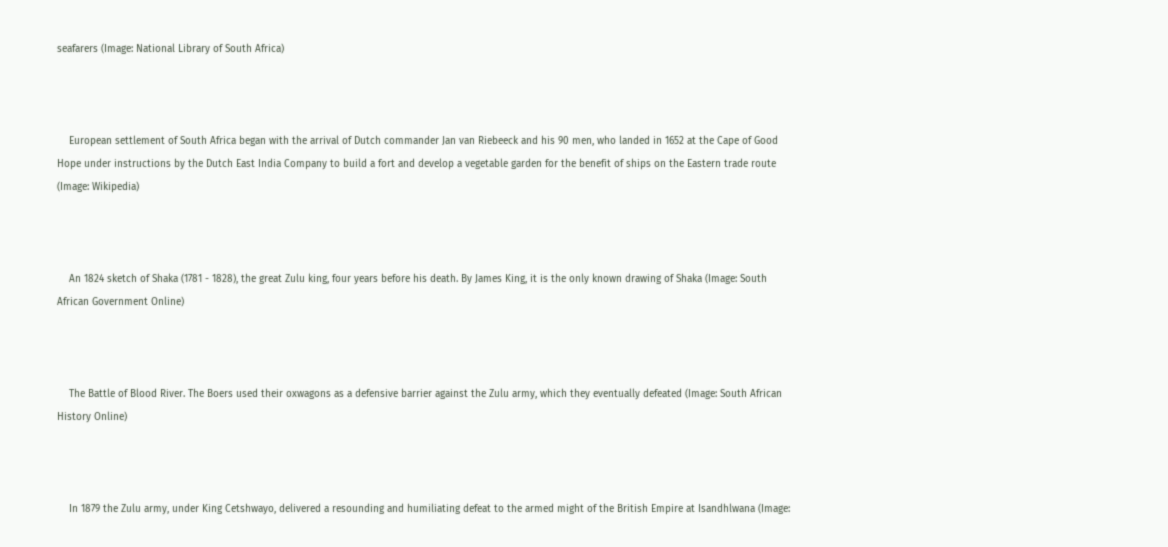seafarers (Image: National Library of South Africa)



    European settlement of South Africa began with the arrival of Dutch commander Jan van Riebeeck and his 90 men, who landed in 1652 at the Cape of Good Hope under instructions by the Dutch East India Company to build a fort and develop a vegetable garden for the benefit of ships on the Eastern trade route (Image: Wikipedia)



    An 1824 sketch of Shaka (1781 - 1828), the great Zulu king, four years before his death. By James King, it is the only known drawing of Shaka (Image: South African Government Online)



    The Battle of Blood River. The Boers used their oxwagons as a defensive barrier against the Zulu army, which they eventually defeated (Image: South African History Online)



    In 1879 the Zulu army, under King Cetshwayo, delivered a resounding and humiliating defeat to the armed might of the British Empire at Isandhlwana (Image: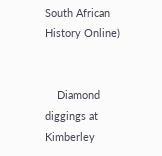South African History Online)


    Diamond diggings at Kimberley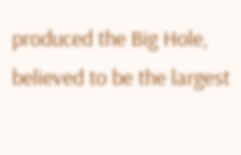produced the Big Hole, believed to be the largest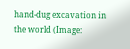hand-dug excavation in the world (Image: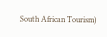South African Tourism)